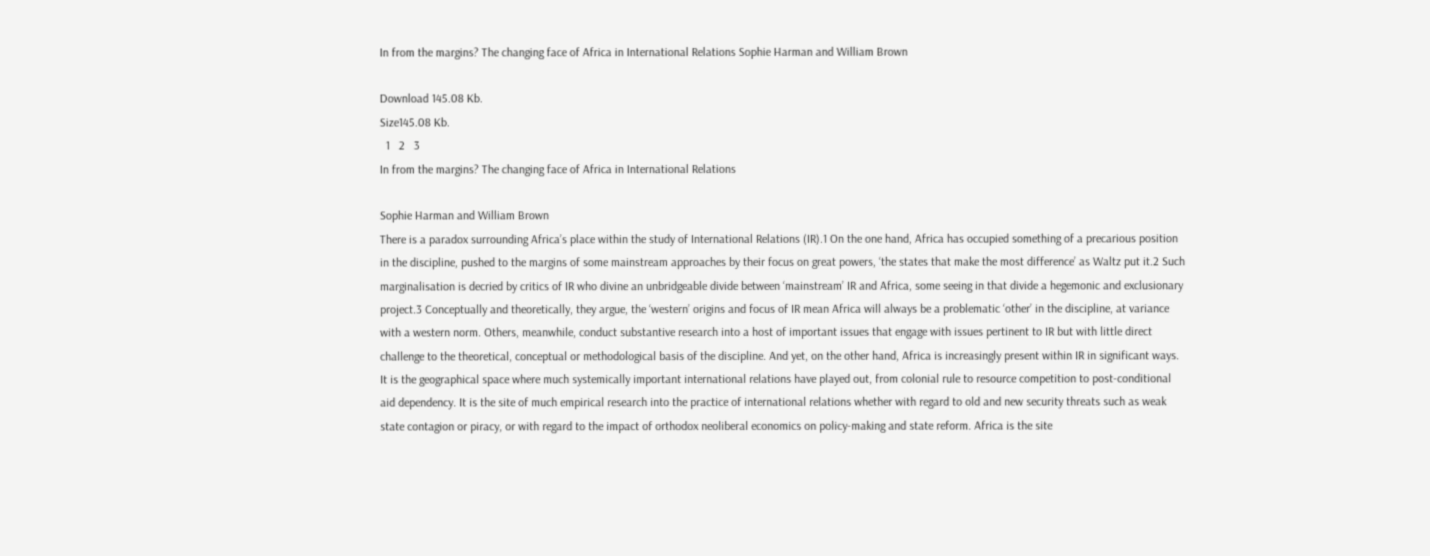In from the margins? The changing face of Africa in International Relations Sophie Harman and William Brown

Download 145.08 Kb.
Size145.08 Kb.
  1   2   3
In from the margins? The changing face of Africa in International Relations

Sophie Harman and William Brown
There is a paradox surrounding Africa’s place within the study of International Relations (IR).1 On the one hand, Africa has occupied something of a precarious position in the discipline, pushed to the margins of some mainstream approaches by their focus on great powers, ‘the states that make the most difference’ as Waltz put it.2 Such marginalisation is decried by critics of IR who divine an unbridgeable divide between ‘mainstream’ IR and Africa, some seeing in that divide a hegemonic and exclusionary project.3 Conceptually and theoretically, they argue, the ‘western’ origins and focus of IR mean Africa will always be a problematic ‘other’ in the discipline, at variance with a western norm. Others, meanwhile, conduct substantive research into a host of important issues that engage with issues pertinent to IR but with little direct challenge to the theoretical, conceptual or methodological basis of the discipline. And yet, on the other hand, Africa is increasingly present within IR in significant ways. It is the geographical space where much systemically important international relations have played out, from colonial rule to resource competition to post-conditional aid dependency. It is the site of much empirical research into the practice of international relations whether with regard to old and new security threats such as weak state contagion or piracy, or with regard to the impact of orthodox neoliberal economics on policy-making and state reform. Africa is the site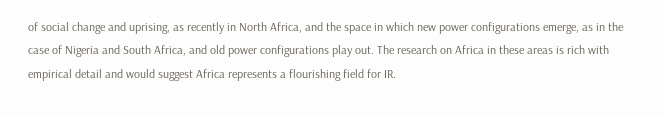of social change and uprising, as recently in North Africa, and the space in which new power configurations emerge, as in the case of Nigeria and South Africa, and old power configurations play out. The research on Africa in these areas is rich with empirical detail and would suggest Africa represents a flourishing field for IR.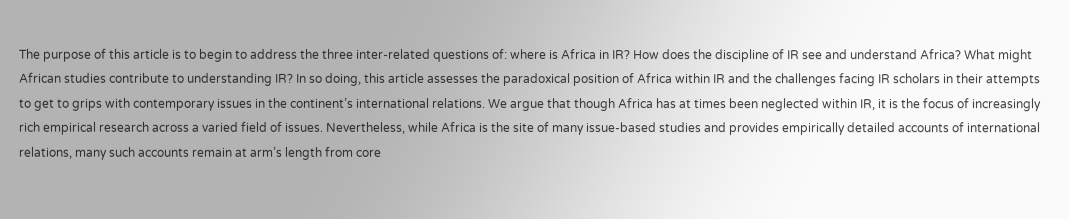The purpose of this article is to begin to address the three inter-related questions of: where is Africa in IR? How does the discipline of IR see and understand Africa? What might African studies contribute to understanding IR? In so doing, this article assesses the paradoxical position of Africa within IR and the challenges facing IR scholars in their attempts to get to grips with contemporary issues in the continent’s international relations. We argue that though Africa has at times been neglected within IR, it is the focus of increasingly rich empirical research across a varied field of issues. Nevertheless, while Africa is the site of many issue-based studies and provides empirically detailed accounts of international relations, many such accounts remain at arm’s length from core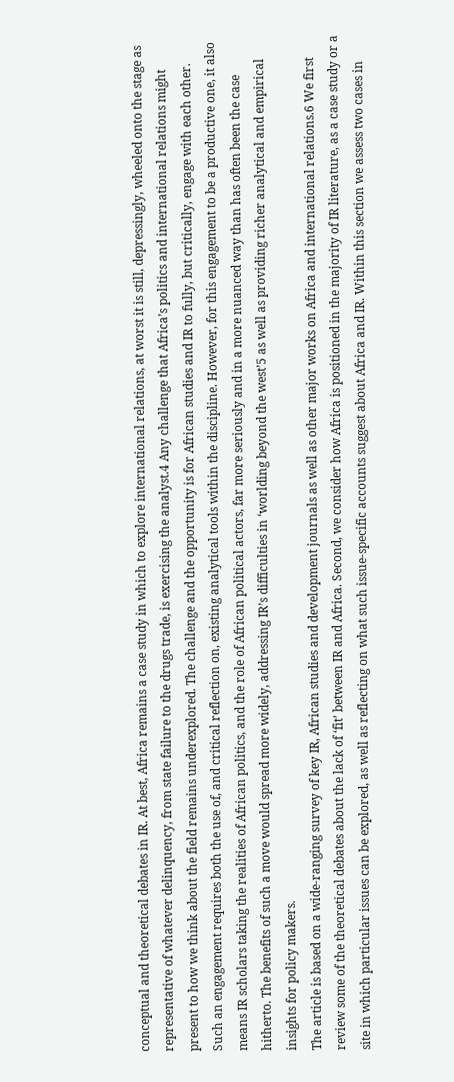conceptual and theoretical debates in IR. At best, Africa remains a case study in which to explore international relations, at worst it is still, depressingly, wheeled onto the stage as representative of whatever delinquency, from state failure to the drugs trade, is exercising the analyst.4 Any challenge that Africa’s politics and international relations might present to how we think about the field remains underexplored. The challenge and the opportunity is for African studies and IR to fully, but critically, engage with each other. Such an engagement requires both the use of, and critical reflection on, existing analytical tools within the discipline. However, for this engagement to be a productive one, it also means IR scholars taking the realities of African politics, and the role of African political actors, far more seriously and in a more nuanced way than has often been the case hitherto. The benefits of such a move would spread more widely, addressing IR’s difficulties in ‘worlding beyond the west’5 as well as providing richer analytical and empirical insights for policy makers.
The article is based on a wide-ranging survey of key IR, African studies and development journals as well as other major works on Africa and international relations.6 We first review some of the theoretical debates about the lack of ‘fit’ between IR and Africa. Second, we consider how Africa is positioned in the majority of IR literature, as a case study or a site in which particular issues can be explored, as well as reflecting on what such issue-specific accounts suggest about Africa and IR. Within this section we assess two cases in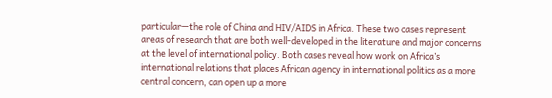particular—the role of China and HIV/AIDS in Africa. These two cases represent areas of research that are both well-developed in the literature and major concerns at the level of international policy. Both cases reveal how work on Africa’s international relations that places African agency in international politics as a more central concern, can open up a more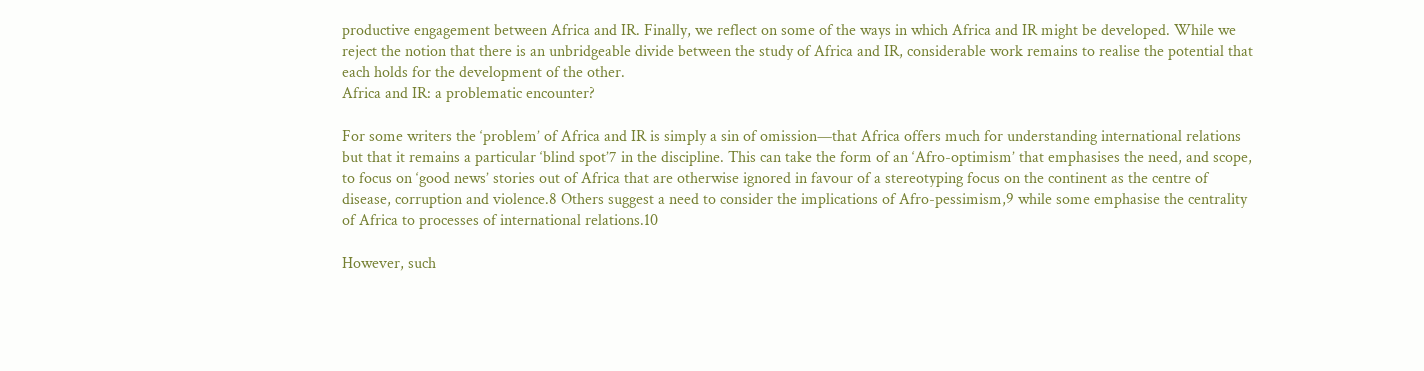productive engagement between Africa and IR. Finally, we reflect on some of the ways in which Africa and IR might be developed. While we reject the notion that there is an unbridgeable divide between the study of Africa and IR, considerable work remains to realise the potential that each holds for the development of the other.
Africa and IR: a problematic encounter?

For some writers the ‘problem’ of Africa and IR is simply a sin of omission—that Africa offers much for understanding international relations but that it remains a particular ‘blind spot’7 in the discipline. This can take the form of an ‘Afro-optimism’ that emphasises the need, and scope, to focus on ‘good news’ stories out of Africa that are otherwise ignored in favour of a stereotyping focus on the continent as the centre of disease, corruption and violence.8 Others suggest a need to consider the implications of Afro-pessimism,9 while some emphasise the centrality of Africa to processes of international relations.10

However, such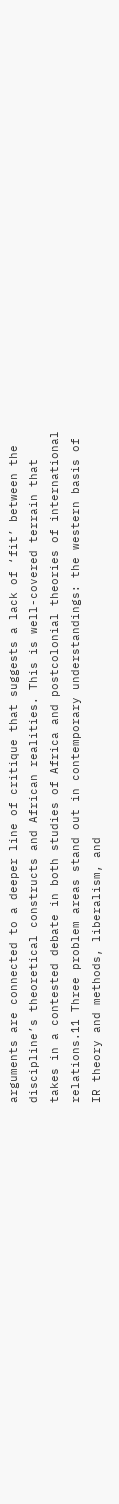arguments are connected to a deeper line of critique that suggests a lack of ‘fit’ between the discipline’s theoretical constructs and African realities. This is well-covered terrain that takes in a contested debate in both studies of Africa and postcolonial theories of international relations.11 Three problem areas stand out in contemporary understandings: the western basis of IR theory and methods, liberalism, and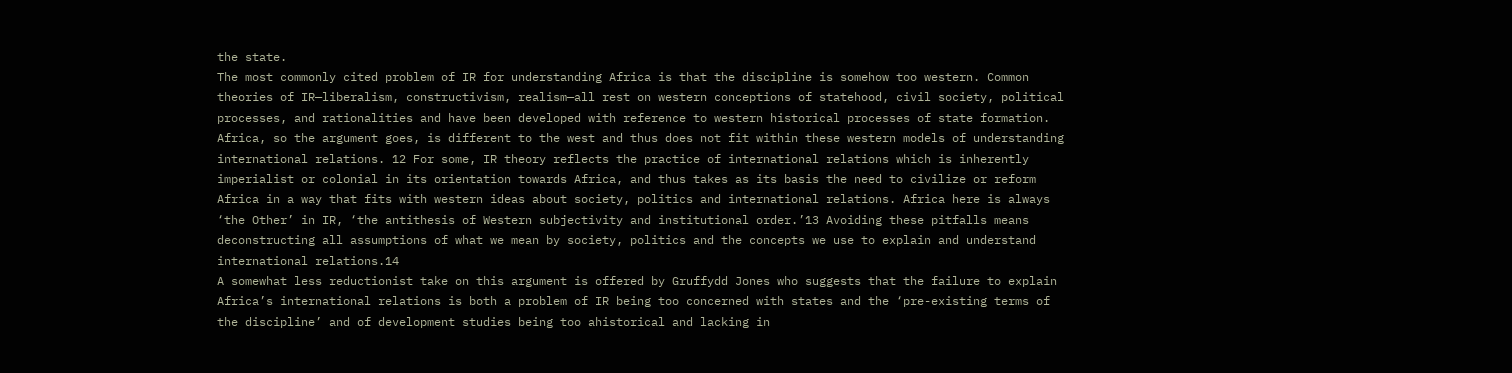the state.
The most commonly cited problem of IR for understanding Africa is that the discipline is somehow too western. Common theories of IR—liberalism, constructivism, realism—all rest on western conceptions of statehood, civil society, political processes, and rationalities and have been developed with reference to western historical processes of state formation. Africa, so the argument goes, is different to the west and thus does not fit within these western models of understanding international relations. 12 For some, IR theory reflects the practice of international relations which is inherently imperialist or colonial in its orientation towards Africa, and thus takes as its basis the need to civilize or reform Africa in a way that fits with western ideas about society, politics and international relations. Africa here is always ‘the Other’ in IR, ‘the antithesis of Western subjectivity and institutional order.’13 Avoiding these pitfalls means deconstructing all assumptions of what we mean by society, politics and the concepts we use to explain and understand international relations.14
A somewhat less reductionist take on this argument is offered by Gruffydd Jones who suggests that the failure to explain Africa’s international relations is both a problem of IR being too concerned with states and the ‘pre-existing terms of the discipline’ and of development studies being too ahistorical and lacking in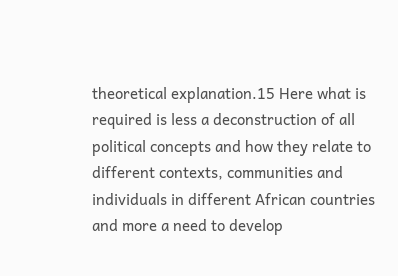theoretical explanation.15 Here what is required is less a deconstruction of all political concepts and how they relate to different contexts, communities and individuals in different African countries and more a need to develop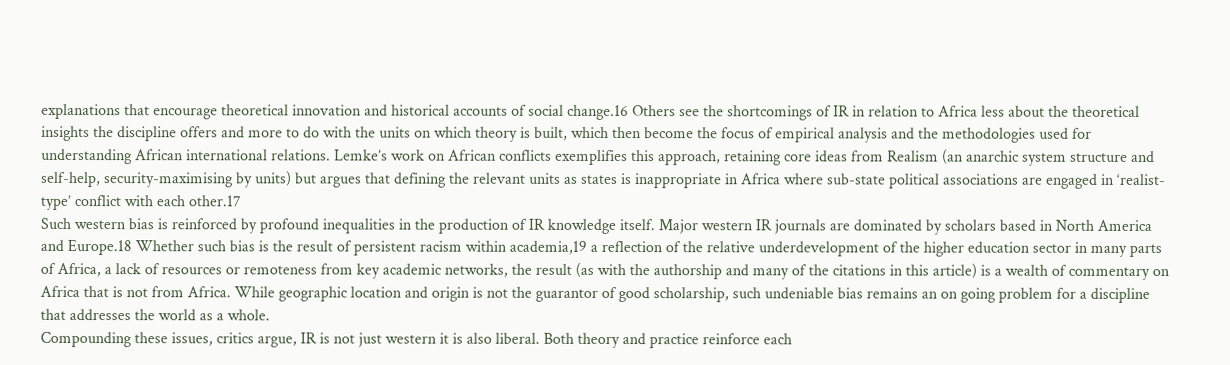explanations that encourage theoretical innovation and historical accounts of social change.16 Others see the shortcomings of IR in relation to Africa less about the theoretical insights the discipline offers and more to do with the units on which theory is built, which then become the focus of empirical analysis and the methodologies used for understanding African international relations. Lemke’s work on African conflicts exemplifies this approach, retaining core ideas from Realism (an anarchic system structure and self-help, security-maximising by units) but argues that defining the relevant units as states is inappropriate in Africa where sub-state political associations are engaged in ‘realist-type’ conflict with each other.17
Such western bias is reinforced by profound inequalities in the production of IR knowledge itself. Major western IR journals are dominated by scholars based in North America and Europe.18 Whether such bias is the result of persistent racism within academia,19 a reflection of the relative underdevelopment of the higher education sector in many parts of Africa, a lack of resources or remoteness from key academic networks, the result (as with the authorship and many of the citations in this article) is a wealth of commentary on Africa that is not from Africa. While geographic location and origin is not the guarantor of good scholarship, such undeniable bias remains an on going problem for a discipline that addresses the world as a whole.
Compounding these issues, critics argue, IR is not just western it is also liberal. Both theory and practice reinforce each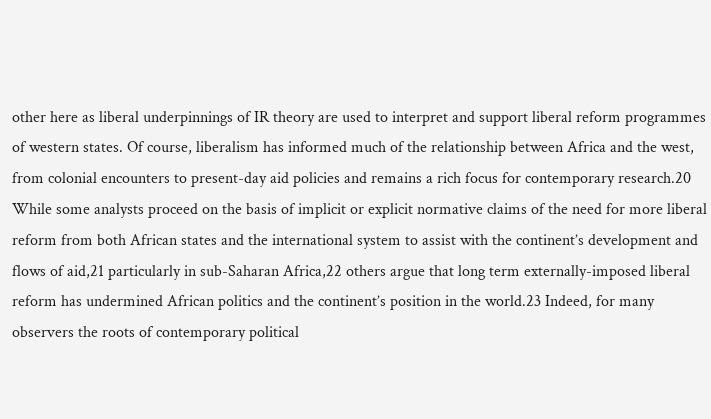other here as liberal underpinnings of IR theory are used to interpret and support liberal reform programmes of western states. Of course, liberalism has informed much of the relationship between Africa and the west, from colonial encounters to present-day aid policies and remains a rich focus for contemporary research.20 While some analysts proceed on the basis of implicit or explicit normative claims of the need for more liberal reform from both African states and the international system to assist with the continent’s development and flows of aid,21 particularly in sub-Saharan Africa,22 others argue that long term externally-imposed liberal reform has undermined African politics and the continent’s position in the world.23 Indeed, for many observers the roots of contemporary political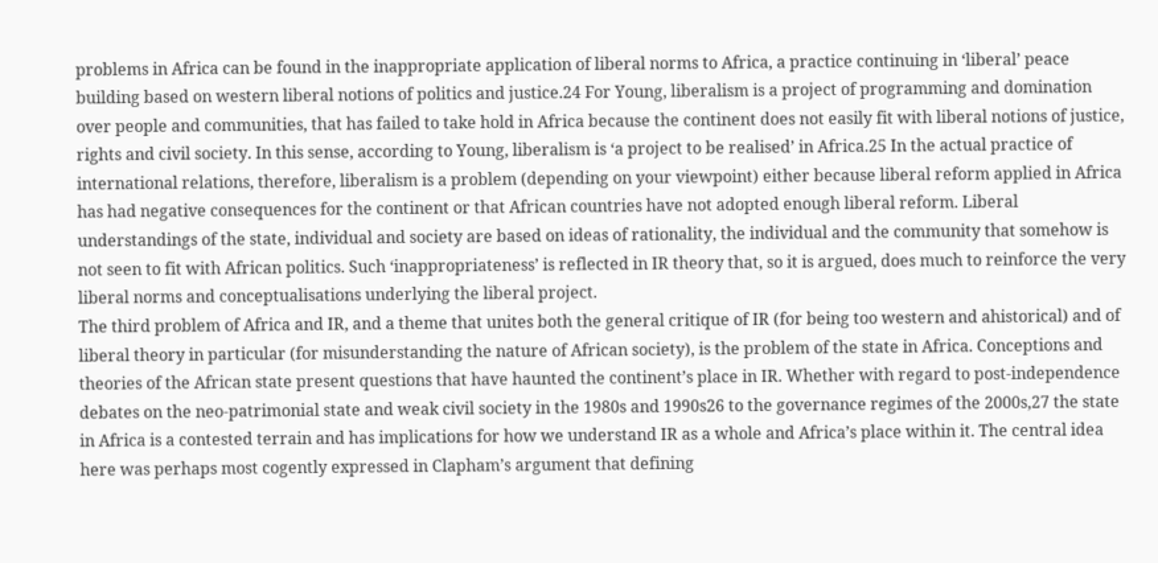problems in Africa can be found in the inappropriate application of liberal norms to Africa, a practice continuing in ‘liberal’ peace building based on western liberal notions of politics and justice.24 For Young, liberalism is a project of programming and domination over people and communities, that has failed to take hold in Africa because the continent does not easily fit with liberal notions of justice, rights and civil society. In this sense, according to Young, liberalism is ‘a project to be realised’ in Africa.25 In the actual practice of international relations, therefore, liberalism is a problem (depending on your viewpoint) either because liberal reform applied in Africa has had negative consequences for the continent or that African countries have not adopted enough liberal reform. Liberal understandings of the state, individual and society are based on ideas of rationality, the individual and the community that somehow is not seen to fit with African politics. Such ‘inappropriateness’ is reflected in IR theory that, so it is argued, does much to reinforce the very liberal norms and conceptualisations underlying the liberal project.
The third problem of Africa and IR, and a theme that unites both the general critique of IR (for being too western and ahistorical) and of liberal theory in particular (for misunderstanding the nature of African society), is the problem of the state in Africa. Conceptions and theories of the African state present questions that have haunted the continent’s place in IR. Whether with regard to post-independence debates on the neo-patrimonial state and weak civil society in the 1980s and 1990s26 to the governance regimes of the 2000s,27 the state in Africa is a contested terrain and has implications for how we understand IR as a whole and Africa’s place within it. The central idea here was perhaps most cogently expressed in Clapham’s argument that defining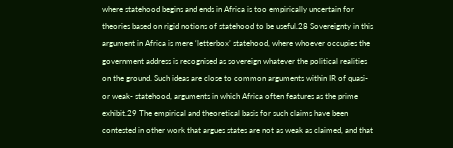where statehood begins and ends in Africa is too empirically uncertain for theories based on rigid notions of statehood to be useful.28 Sovereignty in this argument in Africa is mere ‘letterbox’ statehood, where whoever occupies the government address is recognised as sovereign whatever the political realities on the ground. Such ideas are close to common arguments within IR of quasi- or weak- statehood, arguments in which Africa often features as the prime exhibit.29 The empirical and theoretical basis for such claims have been contested in other work that argues states are not as weak as claimed, and that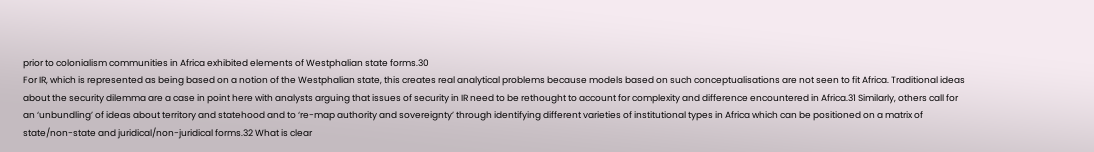prior to colonialism communities in Africa exhibited elements of Westphalian state forms.30
For IR, which is represented as being based on a notion of the Westphalian state, this creates real analytical problems because models based on such conceptualisations are not seen to fit Africa. Traditional ideas about the security dilemma are a case in point here with analysts arguing that issues of security in IR need to be rethought to account for complexity and difference encountered in Africa.31 Similarly, others call for an ‘unbundling’ of ideas about territory and statehood and to ‘re-map authority and sovereignty’ through identifying different varieties of institutional types in Africa which can be positioned on a matrix of state/non-state and juridical/non-juridical forms.32 What is clear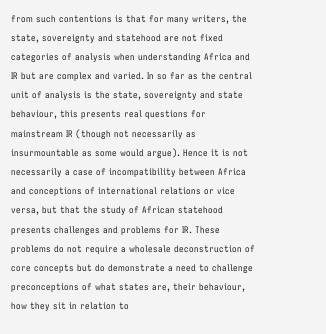from such contentions is that for many writers, the state, sovereignty and statehood are not fixed categories of analysis when understanding Africa and IR but are complex and varied. In so far as the central unit of analysis is the state, sovereignty and state behaviour, this presents real questions for mainstream IR (though not necessarily as insurmountable as some would argue). Hence it is not necessarily a case of incompatibility between Africa and conceptions of international relations or vice versa, but that the study of African statehood presents challenges and problems for IR. These problems do not require a wholesale deconstruction of core concepts but do demonstrate a need to challenge preconceptions of what states are, their behaviour, how they sit in relation to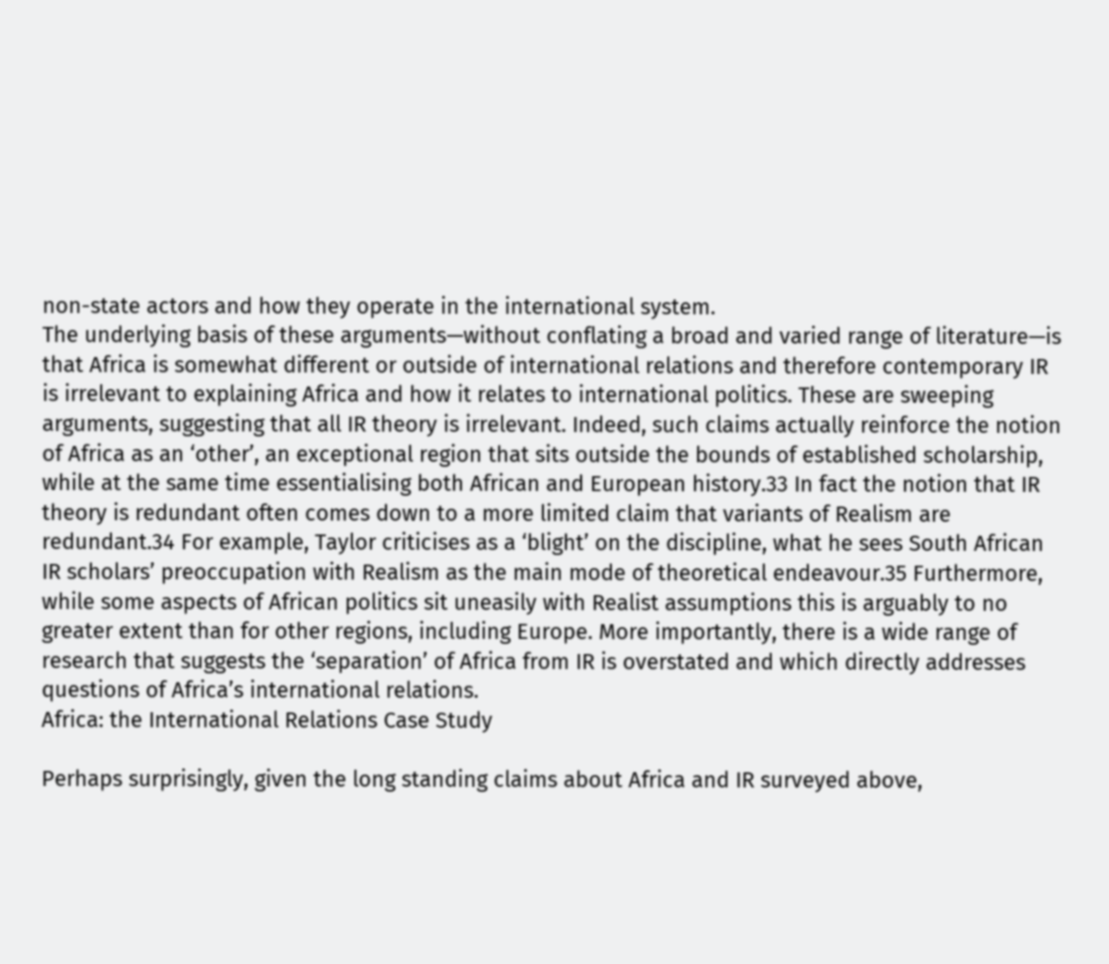non-state actors and how they operate in the international system.
The underlying basis of these arguments—without conflating a broad and varied range of literature—is that Africa is somewhat different or outside of international relations and therefore contemporary IR is irrelevant to explaining Africa and how it relates to international politics. These are sweeping arguments, suggesting that all IR theory is irrelevant. Indeed, such claims actually reinforce the notion of Africa as an ‘other’, an exceptional region that sits outside the bounds of established scholarship, while at the same time essentialising both African and European history.33 In fact the notion that IR theory is redundant often comes down to a more limited claim that variants of Realism are redundant.34 For example, Taylor criticises as a ‘blight’ on the discipline, what he sees South African IR scholars’ preoccupation with Realism as the main mode of theoretical endeavour.35 Furthermore, while some aspects of African politics sit uneasily with Realist assumptions this is arguably to no greater extent than for other regions, including Europe. More importantly, there is a wide range of research that suggests the ‘separation’ of Africa from IR is overstated and which directly addresses questions of Africa’s international relations.
Africa: the International Relations Case Study

Perhaps surprisingly, given the long standing claims about Africa and IR surveyed above,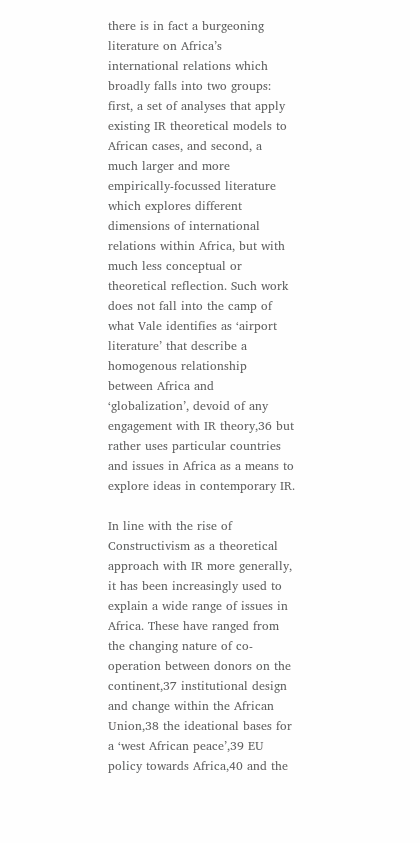there is in fact a burgeoning literature on Africa’s international relations which broadly falls into two groups: first, a set of analyses that apply existing IR theoretical models to African cases, and second, a much larger and more empirically-focussed literature which explores different dimensions of international relations within Africa, but with much less conceptual or theoretical reflection. Such work does not fall into the camp of what Vale identifies as ‘airport literature’ that describe a homogenous relationship between Africa and ‘globalization’, devoid of any engagement with IR theory,36 but rather uses particular countries and issues in Africa as a means to explore ideas in contemporary IR.

In line with the rise of Constructivism as a theoretical approach with IR more generally, it has been increasingly used to explain a wide range of issues in Africa. These have ranged from the changing nature of co-operation between donors on the continent,37 institutional design and change within the African Union,38 the ideational bases for a ‘west African peace’,39 EU policy towards Africa,40 and the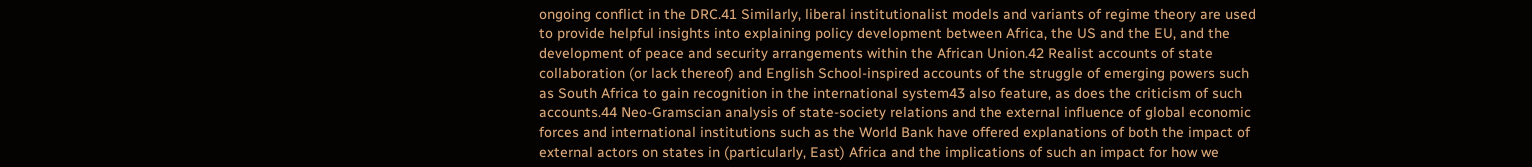ongoing conflict in the DRC.41 Similarly, liberal institutionalist models and variants of regime theory are used to provide helpful insights into explaining policy development between Africa, the US and the EU, and the development of peace and security arrangements within the African Union.42 Realist accounts of state collaboration (or lack thereof) and English School-inspired accounts of the struggle of emerging powers such as South Africa to gain recognition in the international system43 also feature, as does the criticism of such accounts.44 Neo-Gramscian analysis of state-society relations and the external influence of global economic forces and international institutions such as the World Bank have offered explanations of both the impact of external actors on states in (particularly, East) Africa and the implications of such an impact for how we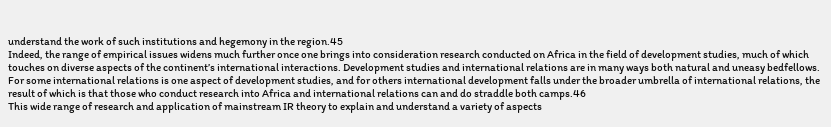understand the work of such institutions and hegemony in the region.45
Indeed, the range of empirical issues widens much further once one brings into consideration research conducted on Africa in the field of development studies, much of which touches on diverse aspects of the continent’s international interactions. Development studies and international relations are in many ways both natural and uneasy bedfellows. For some international relations is one aspect of development studies, and for others international development falls under the broader umbrella of international relations, the result of which is that those who conduct research into Africa and international relations can and do straddle both camps.46
This wide range of research and application of mainstream IR theory to explain and understand a variety of aspects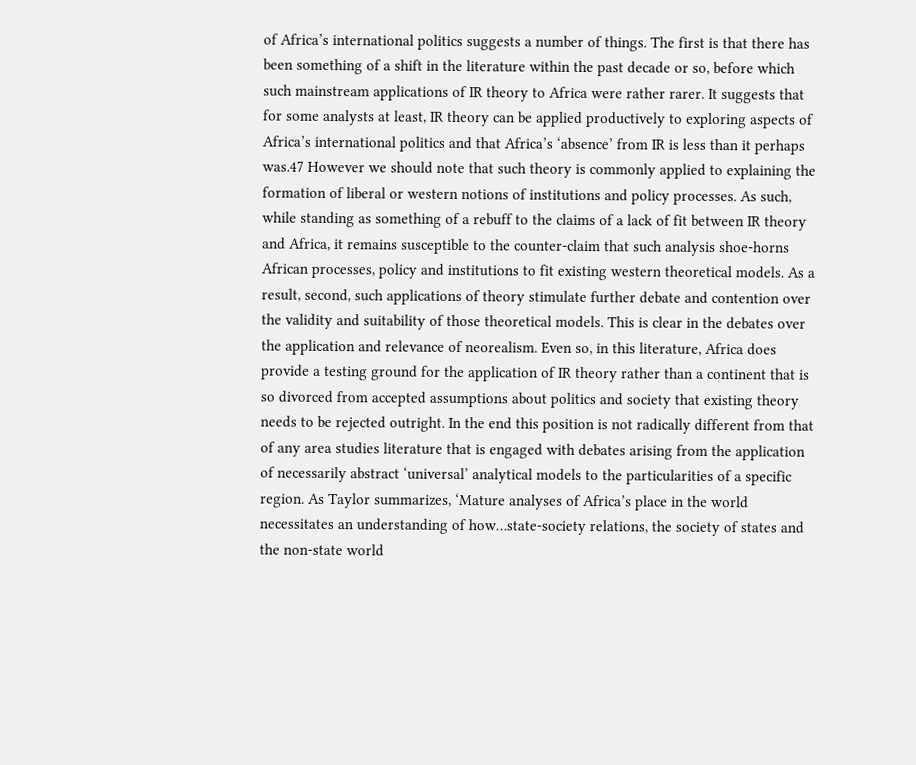of Africa’s international politics suggests a number of things. The first is that there has been something of a shift in the literature within the past decade or so, before which such mainstream applications of IR theory to Africa were rather rarer. It suggests that for some analysts at least, IR theory can be applied productively to exploring aspects of Africa’s international politics and that Africa’s ‘absence’ from IR is less than it perhaps was.47 However we should note that such theory is commonly applied to explaining the formation of liberal or western notions of institutions and policy processes. As such, while standing as something of a rebuff to the claims of a lack of fit between IR theory and Africa, it remains susceptible to the counter-claim that such analysis shoe-horns African processes, policy and institutions to fit existing western theoretical models. As a result, second, such applications of theory stimulate further debate and contention over the validity and suitability of those theoretical models. This is clear in the debates over the application and relevance of neorealism. Even so, in this literature, Africa does provide a testing ground for the application of IR theory rather than a continent that is so divorced from accepted assumptions about politics and society that existing theory needs to be rejected outright. In the end this position is not radically different from that of any area studies literature that is engaged with debates arising from the application of necessarily abstract ‘universal’ analytical models to the particularities of a specific region. As Taylor summarizes, ‘Mature analyses of Africa’s place in the world necessitates an understanding of how…state-society relations, the society of states and the non-state world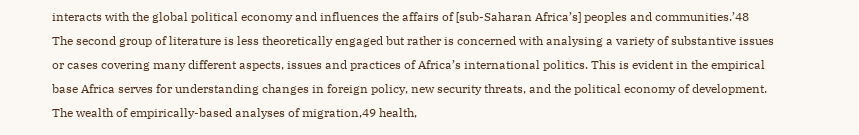interacts with the global political economy and influences the affairs of [sub-Saharan Africa’s] peoples and communities.’48
The second group of literature is less theoretically engaged but rather is concerned with analysing a variety of substantive issues or cases covering many different aspects, issues and practices of Africa’s international politics. This is evident in the empirical base Africa serves for understanding changes in foreign policy, new security threats, and the political economy of development. The wealth of empirically-based analyses of migration,49 health,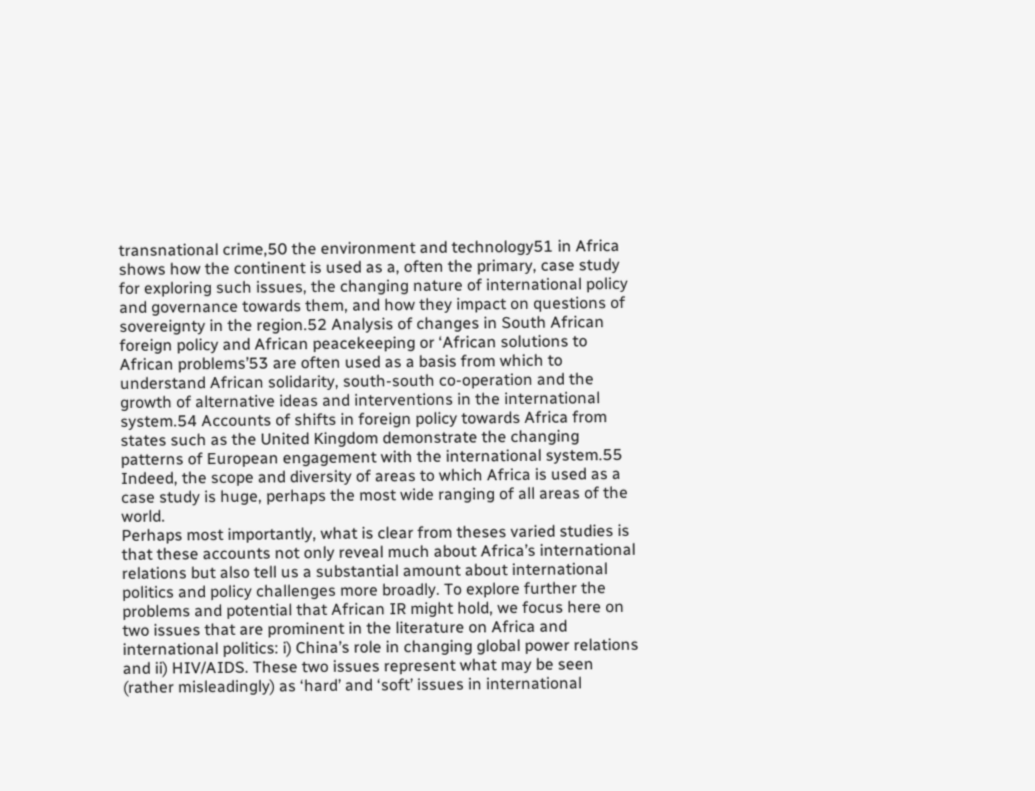transnational crime,50 the environment and technology51 in Africa shows how the continent is used as a, often the primary, case study for exploring such issues, the changing nature of international policy and governance towards them, and how they impact on questions of sovereignty in the region.52 Analysis of changes in South African foreign policy and African peacekeeping or ‘African solutions to African problems’53 are often used as a basis from which to understand African solidarity, south-south co-operation and the growth of alternative ideas and interventions in the international system.54 Accounts of shifts in foreign policy towards Africa from states such as the United Kingdom demonstrate the changing patterns of European engagement with the international system.55 Indeed, the scope and diversity of areas to which Africa is used as a case study is huge, perhaps the most wide ranging of all areas of the world.
Perhaps most importantly, what is clear from theses varied studies is that these accounts not only reveal much about Africa’s international relations but also tell us a substantial amount about international politics and policy challenges more broadly. To explore further the problems and potential that African IR might hold, we focus here on two issues that are prominent in the literature on Africa and international politics: i) China’s role in changing global power relations and ii) HIV/AIDS. These two issues represent what may be seen (rather misleadingly) as ‘hard’ and ‘soft’ issues in international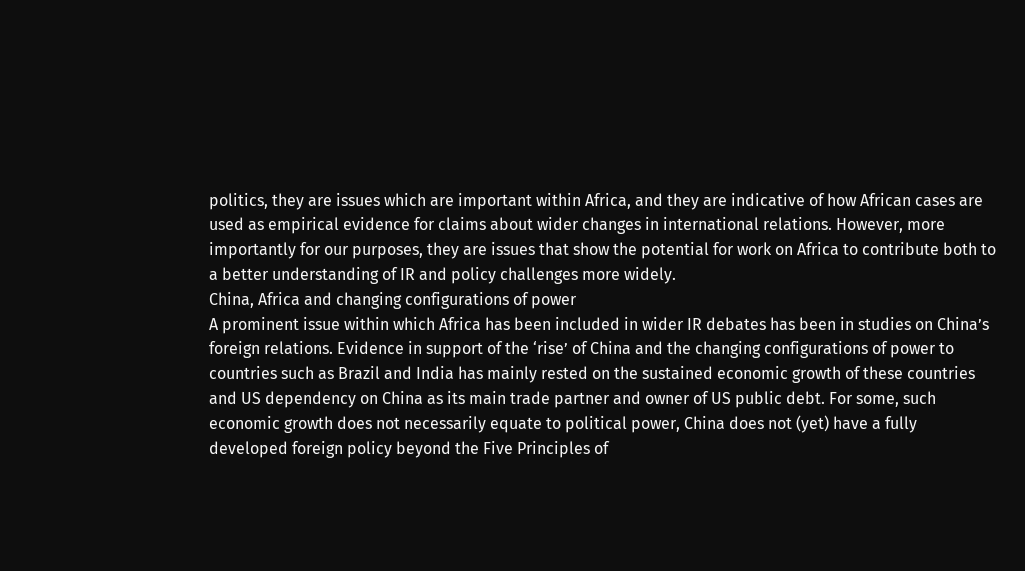politics, they are issues which are important within Africa, and they are indicative of how African cases are used as empirical evidence for claims about wider changes in international relations. However, more importantly for our purposes, they are issues that show the potential for work on Africa to contribute both to a better understanding of IR and policy challenges more widely.
China, Africa and changing configurations of power
A prominent issue within which Africa has been included in wider IR debates has been in studies on China’s foreign relations. Evidence in support of the ‘rise’ of China and the changing configurations of power to countries such as Brazil and India has mainly rested on the sustained economic growth of these countries and US dependency on China as its main trade partner and owner of US public debt. For some, such economic growth does not necessarily equate to political power, China does not (yet) have a fully developed foreign policy beyond the Five Principles of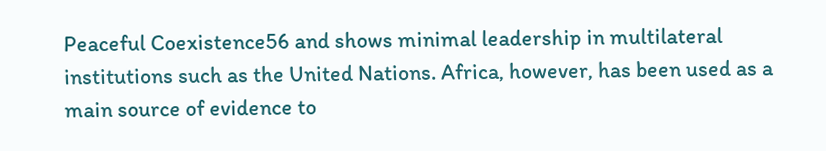Peaceful Coexistence56 and shows minimal leadership in multilateral institutions such as the United Nations. Africa, however, has been used as a main source of evidence to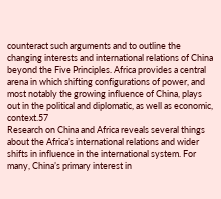counteract such arguments and to outline the changing interests and international relations of China beyond the Five Principles. Africa provides a central arena in which shifting configurations of power, and most notably the growing influence of China, plays out in the political and diplomatic, as well as economic, context.57
Research on China and Africa reveals several things about the Africa’s international relations and wider shifts in influence in the international system. For many, China’s primary interest in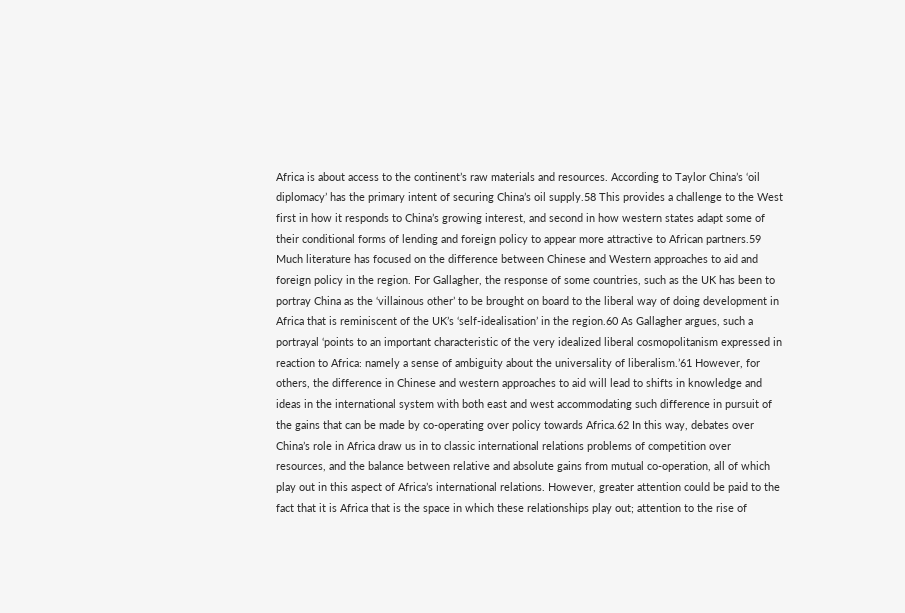Africa is about access to the continent’s raw materials and resources. According to Taylor China’s ‘oil diplomacy’ has the primary intent of securing China’s oil supply.58 This provides a challenge to the West first in how it responds to China’s growing interest, and second in how western states adapt some of their conditional forms of lending and foreign policy to appear more attractive to African partners.59 Much literature has focused on the difference between Chinese and Western approaches to aid and foreign policy in the region. For Gallagher, the response of some countries, such as the UK has been to portray China as the ‘villainous other’ to be brought on board to the liberal way of doing development in Africa that is reminiscent of the UK’s ‘self-idealisation’ in the region.60 As Gallagher argues, such a portrayal ‘points to an important characteristic of the very idealized liberal cosmopolitanism expressed in reaction to Africa: namely a sense of ambiguity about the universality of liberalism.’61 However, for others, the difference in Chinese and western approaches to aid will lead to shifts in knowledge and ideas in the international system with both east and west accommodating such difference in pursuit of the gains that can be made by co-operating over policy towards Africa.62 In this way, debates over China’s role in Africa draw us in to classic international relations problems of competition over resources, and the balance between relative and absolute gains from mutual co-operation, all of which play out in this aspect of Africa’s international relations. However, greater attention could be paid to the fact that it is Africa that is the space in which these relationships play out; attention to the rise of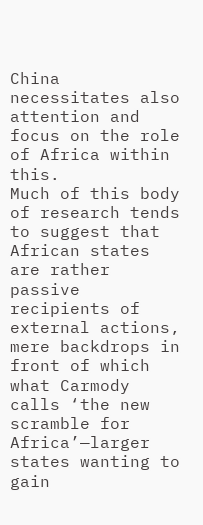China necessitates also attention and focus on the role of Africa within this.
Much of this body of research tends to suggest that African states are rather passive recipients of external actions, mere backdrops in front of which what Carmody calls ‘the new scramble for Africa’—larger states wanting to gain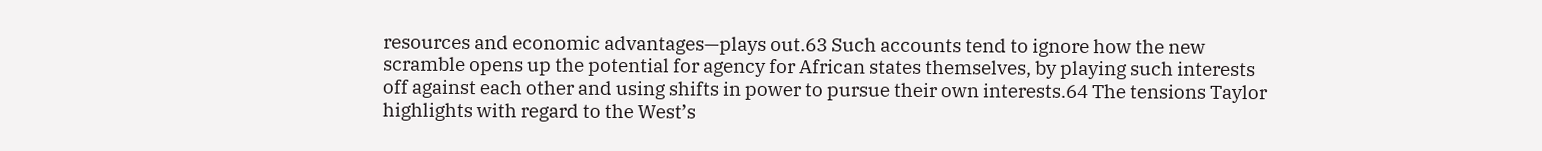resources and economic advantages—plays out.63 Such accounts tend to ignore how the new scramble opens up the potential for agency for African states themselves, by playing such interests off against each other and using shifts in power to pursue their own interests.64 The tensions Taylor highlights with regard to the West’s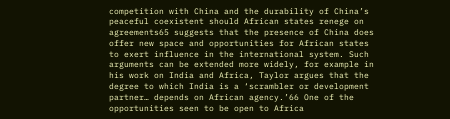competition with China and the durability of China’s peaceful coexistent should African states renege on agreements65 suggests that the presence of China does offer new space and opportunities for African states to exert influence in the international system. Such arguments can be extended more widely, for example in his work on India and Africa, Taylor argues that the degree to which India is a ‘scrambler or development partner… depends on African agency.’66 One of the opportunities seen to be open to Africa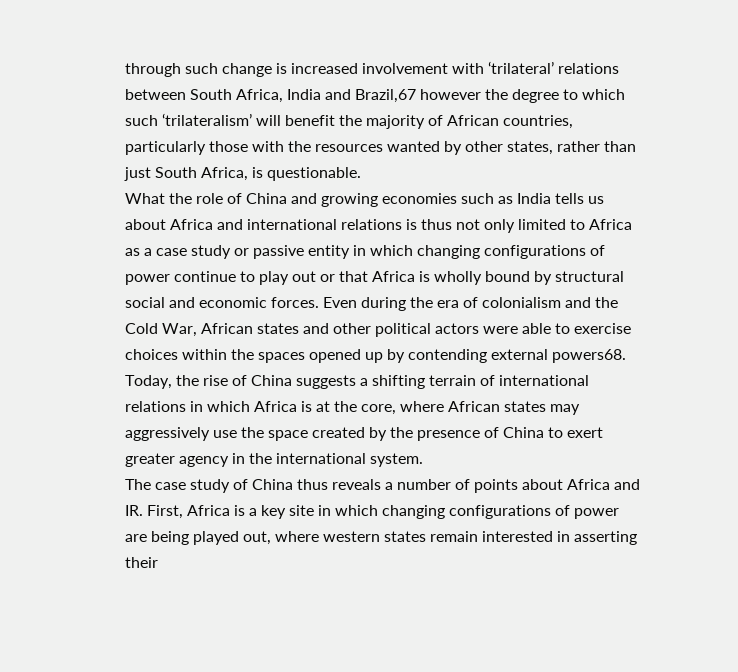through such change is increased involvement with ‘trilateral’ relations between South Africa, India and Brazil,67 however the degree to which such ‘trilateralism’ will benefit the majority of African countries, particularly those with the resources wanted by other states, rather than just South Africa, is questionable.
What the role of China and growing economies such as India tells us about Africa and international relations is thus not only limited to Africa as a case study or passive entity in which changing configurations of power continue to play out or that Africa is wholly bound by structural social and economic forces. Even during the era of colonialism and the Cold War, African states and other political actors were able to exercise choices within the spaces opened up by contending external powers68. Today, the rise of China suggests a shifting terrain of international relations in which Africa is at the core, where African states may aggressively use the space created by the presence of China to exert greater agency in the international system.
The case study of China thus reveals a number of points about Africa and IR. First, Africa is a key site in which changing configurations of power are being played out, where western states remain interested in asserting their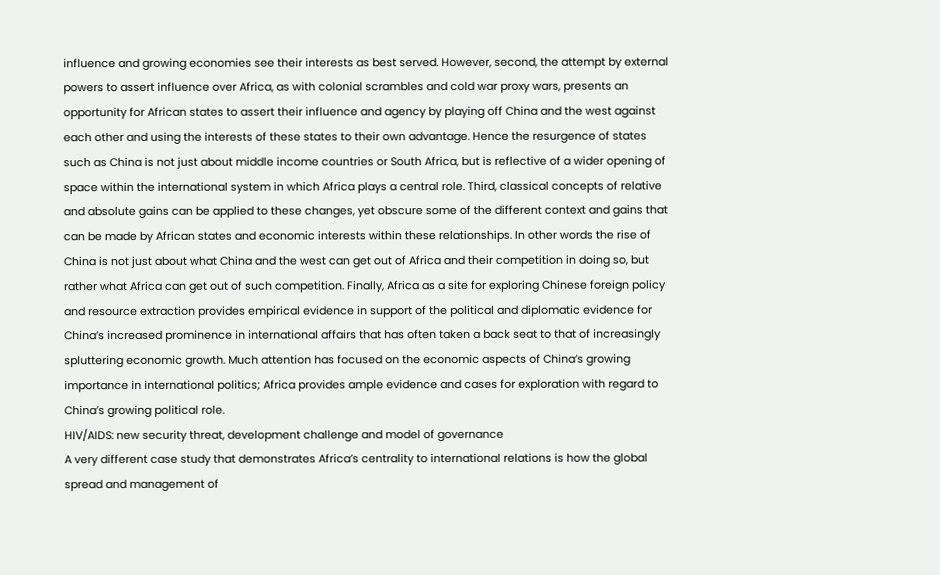influence and growing economies see their interests as best served. However, second, the attempt by external powers to assert influence over Africa, as with colonial scrambles and cold war proxy wars, presents an opportunity for African states to assert their influence and agency by playing off China and the west against each other and using the interests of these states to their own advantage. Hence the resurgence of states such as China is not just about middle income countries or South Africa, but is reflective of a wider opening of space within the international system in which Africa plays a central role. Third, classical concepts of relative and absolute gains can be applied to these changes, yet obscure some of the different context and gains that can be made by African states and economic interests within these relationships. In other words the rise of China is not just about what China and the west can get out of Africa and their competition in doing so, but rather what Africa can get out of such competition. Finally, Africa as a site for exploring Chinese foreign policy and resource extraction provides empirical evidence in support of the political and diplomatic evidence for China’s increased prominence in international affairs that has often taken a back seat to that of increasingly spluttering economic growth. Much attention has focused on the economic aspects of China’s growing importance in international politics; Africa provides ample evidence and cases for exploration with regard to China’s growing political role.
HIV/AIDS: new security threat, development challenge and model of governance
A very different case study that demonstrates Africa’s centrality to international relations is how the global spread and management of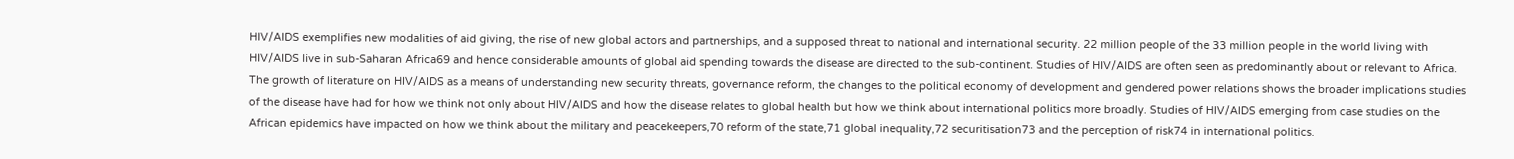HIV/AIDS exemplifies new modalities of aid giving, the rise of new global actors and partnerships, and a supposed threat to national and international security. 22 million people of the 33 million people in the world living with HIV/AIDS live in sub-Saharan Africa69 and hence considerable amounts of global aid spending towards the disease are directed to the sub-continent. Studies of HIV/AIDS are often seen as predominantly about or relevant to Africa. The growth of literature on HIV/AIDS as a means of understanding new security threats, governance reform, the changes to the political economy of development and gendered power relations shows the broader implications studies of the disease have had for how we think not only about HIV/AIDS and how the disease relates to global health but how we think about international politics more broadly. Studies of HIV/AIDS emerging from case studies on the African epidemics have impacted on how we think about the military and peacekeepers,70 reform of the state,71 global inequality,72 securitisation73 and the perception of risk74 in international politics.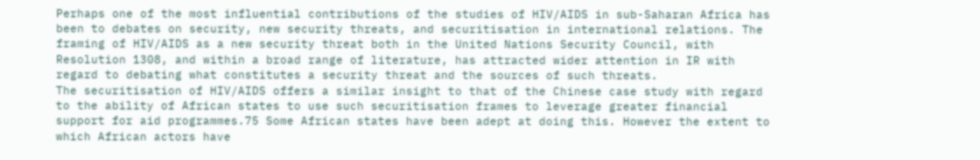Perhaps one of the most influential contributions of the studies of HIV/AIDS in sub-Saharan Africa has been to debates on security, new security threats, and securitisation in international relations. The framing of HIV/AIDS as a new security threat both in the United Nations Security Council, with Resolution 1308, and within a broad range of literature, has attracted wider attention in IR with regard to debating what constitutes a security threat and the sources of such threats.
The securitisation of HIV/AIDS offers a similar insight to that of the Chinese case study with regard to the ability of African states to use such securitisation frames to leverage greater financial support for aid programmes.75 Some African states have been adept at doing this. However the extent to which African actors have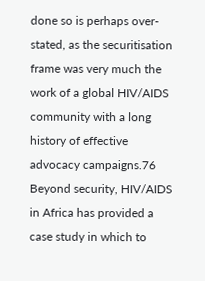done so is perhaps over-stated, as the securitisation frame was very much the work of a global HIV/AIDS community with a long history of effective advocacy campaigns.76
Beyond security, HIV/AIDS in Africa has provided a case study in which to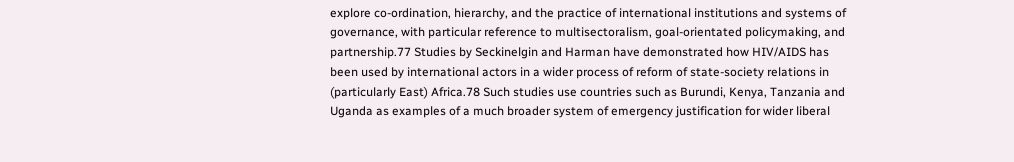explore co-ordination, hierarchy, and the practice of international institutions and systems of governance, with particular reference to multisectoralism, goal-orientated policymaking, and partnership.77 Studies by Seckinelgin and Harman have demonstrated how HIV/AIDS has been used by international actors in a wider process of reform of state-society relations in (particularly East) Africa.78 Such studies use countries such as Burundi, Kenya, Tanzania and Uganda as examples of a much broader system of emergency justification for wider liberal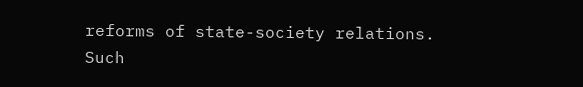reforms of state-society relations. Such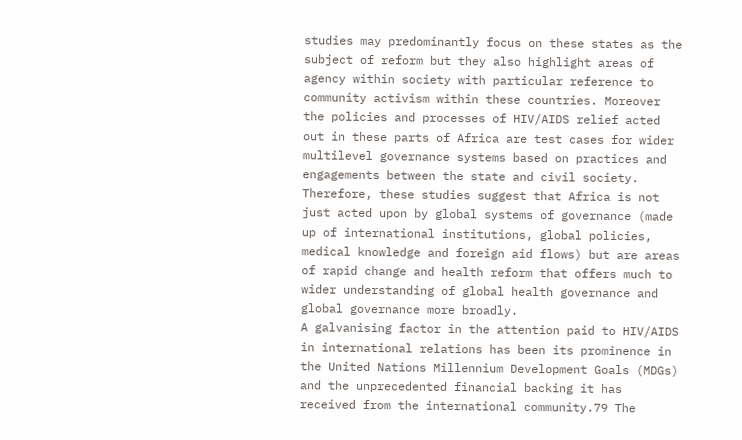studies may predominantly focus on these states as the subject of reform but they also highlight areas of agency within society with particular reference to community activism within these countries. Moreover the policies and processes of HIV/AIDS relief acted out in these parts of Africa are test cases for wider multilevel governance systems based on practices and engagements between the state and civil society. Therefore, these studies suggest that Africa is not just acted upon by global systems of governance (made up of international institutions, global policies, medical knowledge and foreign aid flows) but are areas of rapid change and health reform that offers much to wider understanding of global health governance and global governance more broadly.
A galvanising factor in the attention paid to HIV/AIDS in international relations has been its prominence in the United Nations Millennium Development Goals (MDGs) and the unprecedented financial backing it has received from the international community.79 The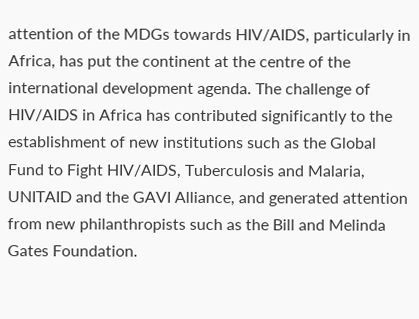attention of the MDGs towards HIV/AIDS, particularly in Africa, has put the continent at the centre of the international development agenda. The challenge of HIV/AIDS in Africa has contributed significantly to the establishment of new institutions such as the Global Fund to Fight HIV/AIDS, Tuberculosis and Malaria, UNITAID and the GAVI Alliance, and generated attention from new philanthropists such as the Bill and Melinda Gates Foundation.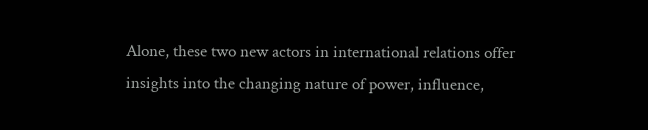Alone, these two new actors in international relations offer insights into the changing nature of power, influence,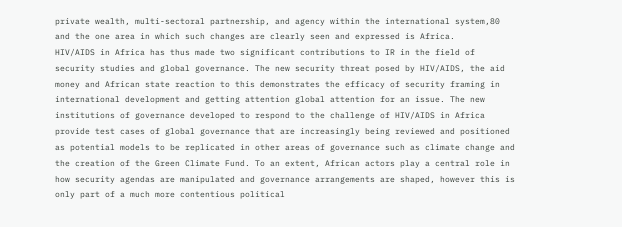private wealth, multi-sectoral partnership, and agency within the international system,80 and the one area in which such changes are clearly seen and expressed is Africa.
HIV/AIDS in Africa has thus made two significant contributions to IR in the field of security studies and global governance. The new security threat posed by HIV/AIDS, the aid money and African state reaction to this demonstrates the efficacy of security framing in international development and getting attention global attention for an issue. The new institutions of governance developed to respond to the challenge of HIV/AIDS in Africa provide test cases of global governance that are increasingly being reviewed and positioned as potential models to be replicated in other areas of governance such as climate change and the creation of the Green Climate Fund. To an extent, African actors play a central role in how security agendas are manipulated and governance arrangements are shaped, however this is only part of a much more contentious political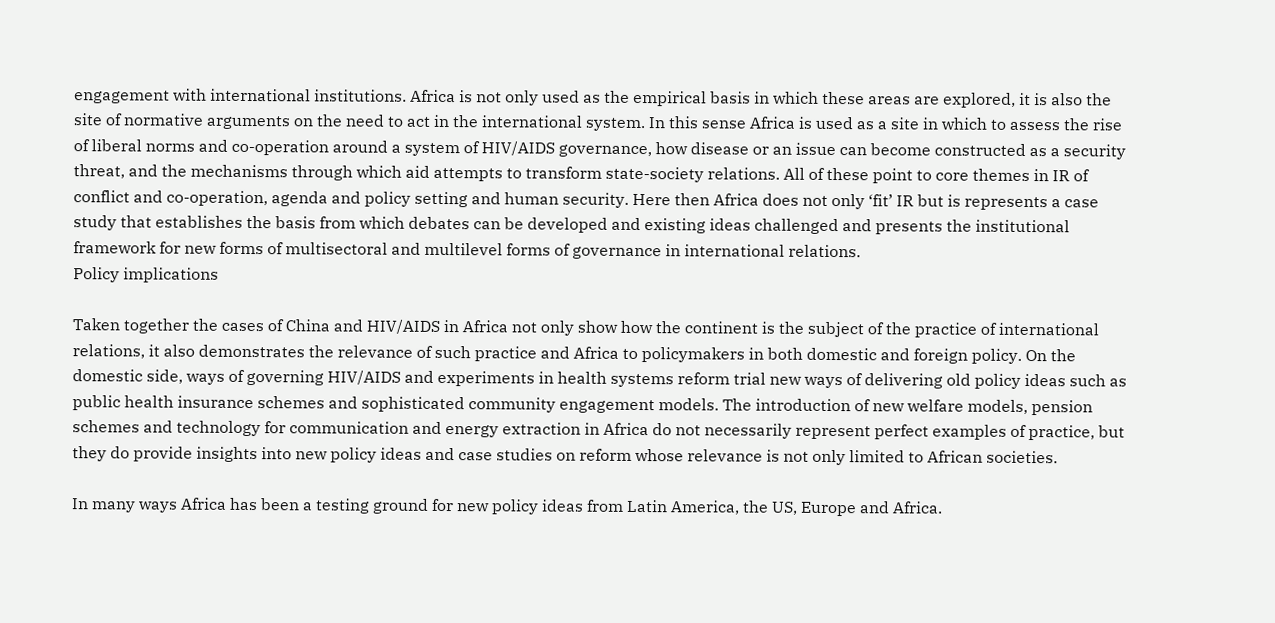engagement with international institutions. Africa is not only used as the empirical basis in which these areas are explored, it is also the site of normative arguments on the need to act in the international system. In this sense Africa is used as a site in which to assess the rise of liberal norms and co-operation around a system of HIV/AIDS governance, how disease or an issue can become constructed as a security threat, and the mechanisms through which aid attempts to transform state-society relations. All of these point to core themes in IR of conflict and co-operation, agenda and policy setting and human security. Here then Africa does not only ‘fit’ IR but is represents a case study that establishes the basis from which debates can be developed and existing ideas challenged and presents the institutional framework for new forms of multisectoral and multilevel forms of governance in international relations.
Policy implications

Taken together the cases of China and HIV/AIDS in Africa not only show how the continent is the subject of the practice of international relations, it also demonstrates the relevance of such practice and Africa to policymakers in both domestic and foreign policy. On the domestic side, ways of governing HIV/AIDS and experiments in health systems reform trial new ways of delivering old policy ideas such as public health insurance schemes and sophisticated community engagement models. The introduction of new welfare models, pension schemes and technology for communication and energy extraction in Africa do not necessarily represent perfect examples of practice, but they do provide insights into new policy ideas and case studies on reform whose relevance is not only limited to African societies.

In many ways Africa has been a testing ground for new policy ideas from Latin America, the US, Europe and Africa.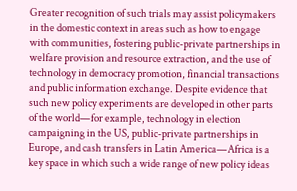Greater recognition of such trials may assist policymakers in the domestic context in areas such as how to engage with communities, fostering public-private partnerships in welfare provision and resource extraction, and the use of technology in democracy promotion, financial transactions and public information exchange. Despite evidence that such new policy experiments are developed in other parts of the world—for example, technology in election campaigning in the US, public-private partnerships in Europe, and cash transfers in Latin America—Africa is a key space in which such a wide range of new policy ideas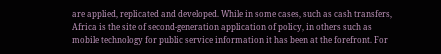are applied, replicated and developed. While in some cases, such as cash transfers, Africa is the site of second-generation application of policy, in others such as mobile technology for public service information it has been at the forefront. For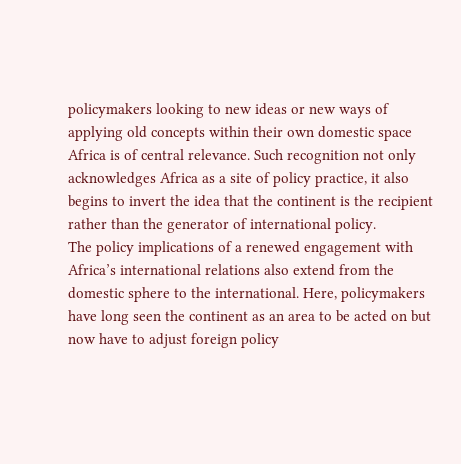policymakers looking to new ideas or new ways of applying old concepts within their own domestic space Africa is of central relevance. Such recognition not only acknowledges Africa as a site of policy practice, it also begins to invert the idea that the continent is the recipient rather than the generator of international policy.
The policy implications of a renewed engagement with Africa’s international relations also extend from the domestic sphere to the international. Here, policymakers have long seen the continent as an area to be acted on but now have to adjust foreign policy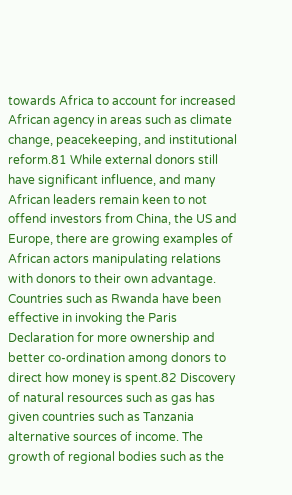towards Africa to account for increased African agency in areas such as climate change, peacekeeping, and institutional reform.81 While external donors still have significant influence, and many African leaders remain keen to not offend investors from China, the US and Europe, there are growing examples of African actors manipulating relations with donors to their own advantage. Countries such as Rwanda have been effective in invoking the Paris Declaration for more ownership and better co-ordination among donors to direct how money is spent.82 Discovery of natural resources such as gas has given countries such as Tanzania alternative sources of income. The growth of regional bodies such as the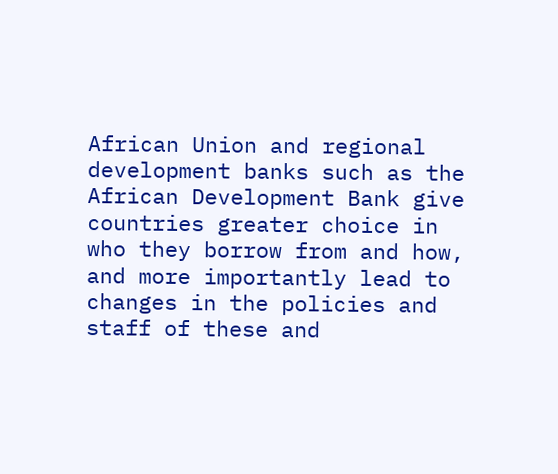African Union and regional development banks such as the African Development Bank give countries greater choice in who they borrow from and how, and more importantly lead to changes in the policies and staff of these and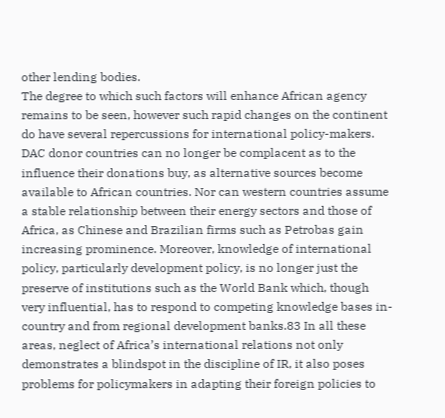other lending bodies.
The degree to which such factors will enhance African agency remains to be seen, however such rapid changes on the continent do have several repercussions for international policy-makers. DAC donor countries can no longer be complacent as to the influence their donations buy, as alternative sources become available to African countries. Nor can western countries assume a stable relationship between their energy sectors and those of Africa, as Chinese and Brazilian firms such as Petrobas gain increasing prominence. Moreover, knowledge of international policy, particularly development policy, is no longer just the preserve of institutions such as the World Bank which, though very influential, has to respond to competing knowledge bases in-country and from regional development banks.83 In all these areas, neglect of Africa’s international relations not only demonstrates a blindspot in the discipline of IR, it also poses problems for policymakers in adapting their foreign policies to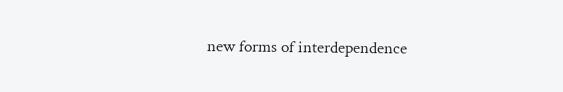new forms of interdependence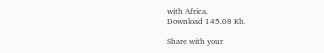with Africa.
Download 145.08 Kb.

Share with your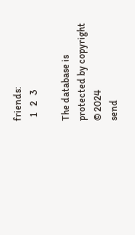friends:
  1   2   3

The database is protected by copyright © 2024
send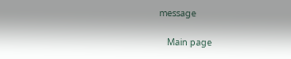message

    Main page